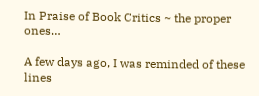In Praise of Book Critics ~ the proper ones…

A few days ago, I was reminded of these lines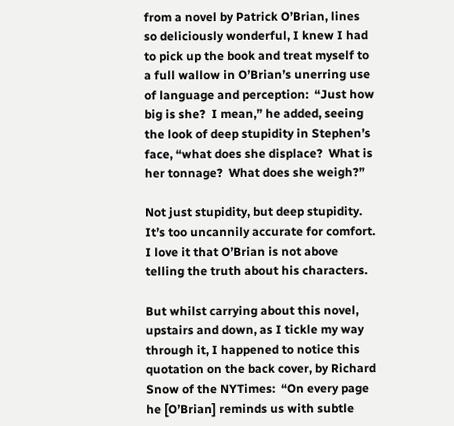from a novel by Patrick O’Brian, lines so deliciously wonderful, I knew I had to pick up the book and treat myself to a full wallow in O’Brian’s unerring use of language and perception:  “Just how big is she?  I mean,” he added, seeing the look of deep stupidity in Stephen’s face, “what does she displace?  What is her tonnage?  What does she weigh?”

Not just stupidity, but deep stupidity.  It’s too uncannily accurate for comfort.  I love it that O’Brian is not above telling the truth about his characters.

But whilst carrying about this novel, upstairs and down, as I tickle my way through it, I happened to notice this quotation on the back cover, by Richard Snow of the NYTimes:  “On every page he [O’Brian] reminds us with subtle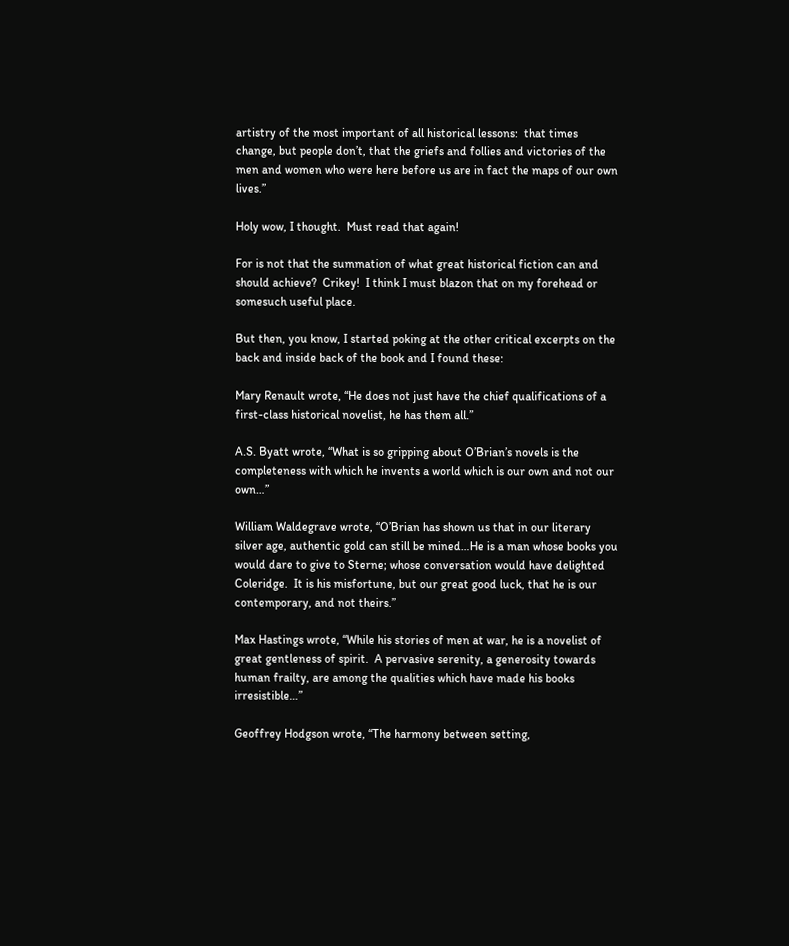artistry of the most important of all historical lessons:  that times change, but people don’t, that the griefs and follies and victories of the men and women who were here before us are in fact the maps of our own lives.”

Holy wow, I thought.  Must read that again!

For is not that the summation of what great historical fiction can and should achieve?  Crikey!  I think I must blazon that on my forehead or somesuch useful place.

But then, you know, I started poking at the other critical excerpts on the back and inside back of the book and I found these:

Mary Renault wrote, “He does not just have the chief qualifications of a first-class historical novelist, he has them all.”

A.S. Byatt wrote, “What is so gripping about O’Brian’s novels is the completeness with which he invents a world which is our own and not our own…”

William Waldegrave wrote, “O’Brian has shown us that in our literary silver age, authentic gold can still be mined…He is a man whose books you would dare to give to Sterne; whose conversation would have delighted Coleridge.  It is his misfortune, but our great good luck, that he is our contemporary, and not theirs.”

Max Hastings wrote, “While his stories of men at war, he is a novelist of great gentleness of spirit.  A pervasive serenity, a generosity towards human frailty, are among the qualities which have made his books irresistible…”

Geoffrey Hodgson wrote, “The harmony between setting,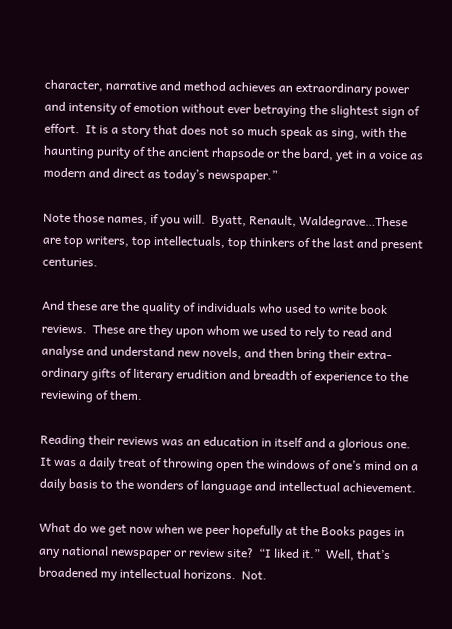character, narrative and method achieves an extraordinary power and intensity of emotion without ever betraying the slightest sign of effort.  It is a story that does not so much speak as sing, with the haunting purity of the ancient rhapsode or the bard, yet in a voice as modern and direct as today’s newspaper.”

Note those names, if you will.  Byatt, Renault, Waldegrave…These are top writers, top intellectuals, top thinkers of the last and present centuries.

And these are the quality of individuals who used to write book reviews.  These are they upon whom we used to rely to read and analyse and understand new novels, and then bring their extra-ordinary gifts of literary erudition and breadth of experience to the reviewing of them.

Reading their reviews was an education in itself and a glorious one.  It was a daily treat of throwing open the windows of one’s mind on a daily basis to the wonders of language and intellectual achievement.

What do we get now when we peer hopefully at the Books pages in any national newspaper or review site?  “I liked it.”  Well, that’s broadened my intellectual horizons.  Not.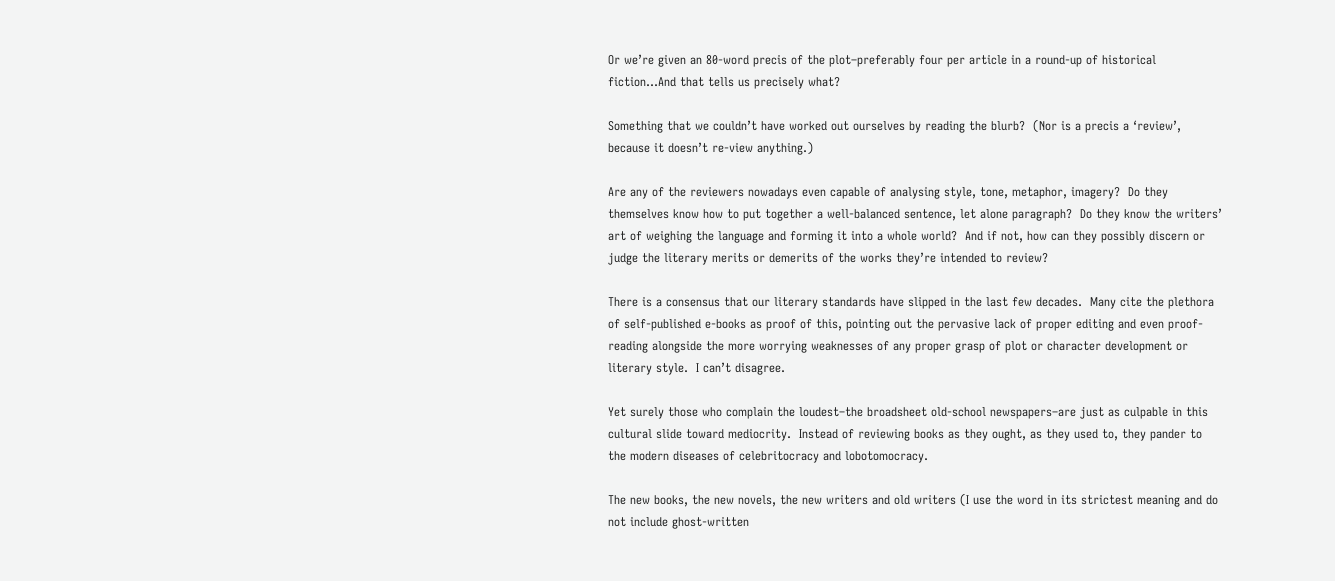Or we’re given an 80-word precis of the plot–preferably four per article in a round-up of historical fiction…And that tells us precisely what?

Something that we couldn’t have worked out ourselves by reading the blurb?  (Nor is a precis a ‘review’, because it doesn’t re-view anything.)

Are any of the reviewers nowadays even capable of analysing style, tone, metaphor, imagery?  Do they themselves know how to put together a well-balanced sentence, let alone paragraph?  Do they know the writers’ art of weighing the language and forming it into a whole world?  And if not, how can they possibly discern or judge the literary merits or demerits of the works they’re intended to review?

There is a consensus that our literary standards have slipped in the last few decades.  Many cite the plethora of self-published e-books as proof of this, pointing out the pervasive lack of proper editing and even proof-reading alongside the more worrying weaknesses of any proper grasp of plot or character development or literary style.  I can’t disagree.

Yet surely those who complain the loudest–the broadsheet old-school newspapers–are just as culpable in this cultural slide toward mediocrity.  Instead of reviewing books as they ought, as they used to, they pander to the modern diseases of celebritocracy and lobotomocracy.

The new books, the new novels, the new writers and old writers (I use the word in its strictest meaning and do not include ghost-written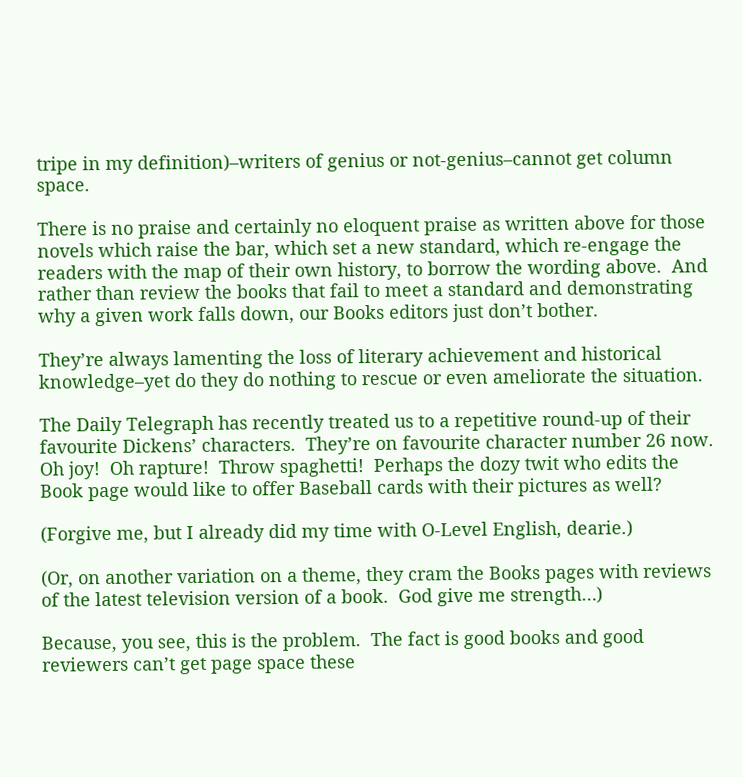tripe in my definition)–writers of genius or not-genius–cannot get column space.

There is no praise and certainly no eloquent praise as written above for those novels which raise the bar, which set a new standard, which re-engage the readers with the map of their own history, to borrow the wording above.  And rather than review the books that fail to meet a standard and demonstrating why a given work falls down, our Books editors just don’t bother.

They’re always lamenting the loss of literary achievement and historical knowledge–yet do they do nothing to rescue or even ameliorate the situation.

The Daily Telegraph has recently treated us to a repetitive round-up of their favourite Dickens’ characters.  They’re on favourite character number 26 now.  Oh joy!  Oh rapture!  Throw spaghetti!  Perhaps the dozy twit who edits the Book page would like to offer Baseball cards with their pictures as well?

(Forgive me, but I already did my time with O-Level English, dearie.)

(Or, on another variation on a theme, they cram the Books pages with reviews of the latest television version of a book.  God give me strength…)

Because, you see, this is the problem.  The fact is good books and good reviewers can’t get page space these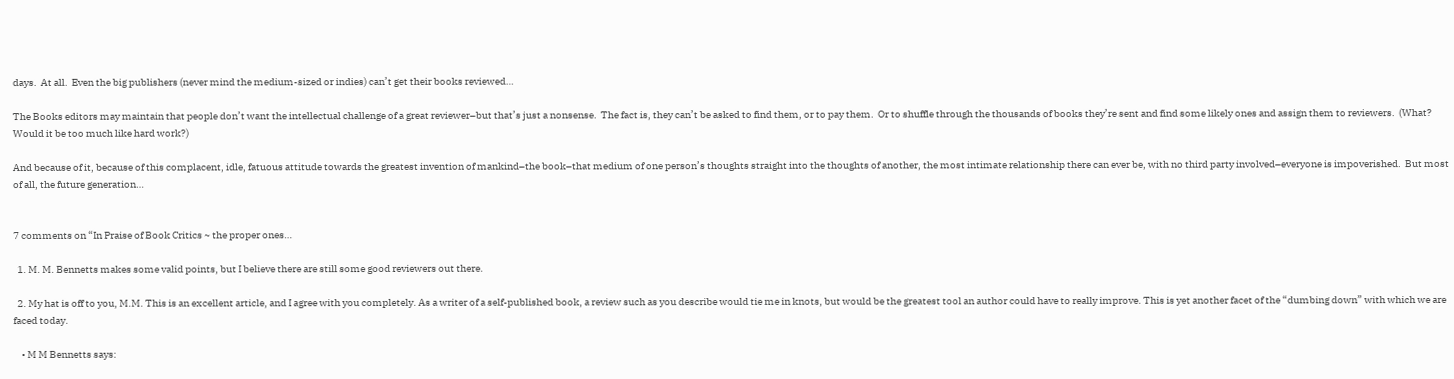days.  At all.  Even the big publishers (never mind the medium-sized or indies) can’t get their books reviewed…

The Books editors may maintain that people don’t want the intellectual challenge of a great reviewer–but that’s just a nonsense.  The fact is, they can’t be asked to find them, or to pay them.  Or to shuffle through the thousands of books they’re sent and find some likely ones and assign them to reviewers.  (What?  Would it be too much like hard work?)

And because of it, because of this complacent, idle, fatuous attitude towards the greatest invention of mankind–the book–that medium of one person’s thoughts straight into the thoughts of another, the most intimate relationship there can ever be, with no third party involved–everyone is impoverished.  But most of all, the future generation…


7 comments on “In Praise of Book Critics ~ the proper ones…

  1. M. M. Bennetts makes some valid points, but I believe there are still some good reviewers out there.

  2. My hat is off to you, M.M. This is an excellent article, and I agree with you completely. As a writer of a self-published book, a review such as you describe would tie me in knots, but would be the greatest tool an author could have to really improve. This is yet another facet of the “dumbing down” with which we are faced today.

    • M M Bennetts says: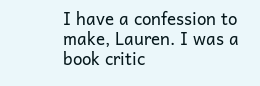I have a confession to make, Lauren. I was a book critic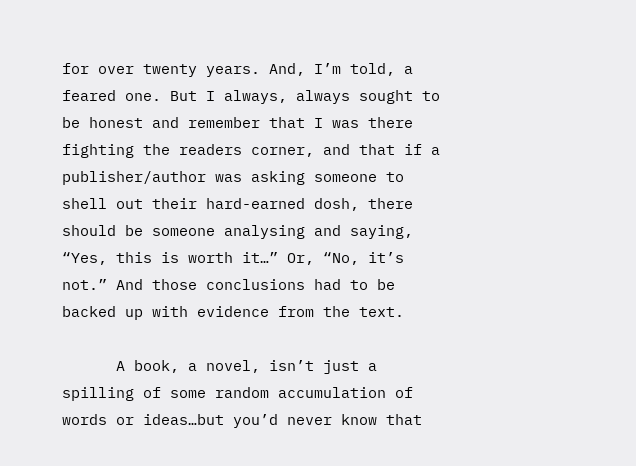for over twenty years. And, I’m told, a feared one. But I always, always sought to be honest and remember that I was there fighting the readers corner, and that if a publisher/author was asking someone to shell out their hard-earned dosh, there should be someone analysing and saying, “Yes, this is worth it…” Or, “No, it’s not.” And those conclusions had to be backed up with evidence from the text.

      A book, a novel, isn’t just a spilling of some random accumulation of words or ideas…but you’d never know that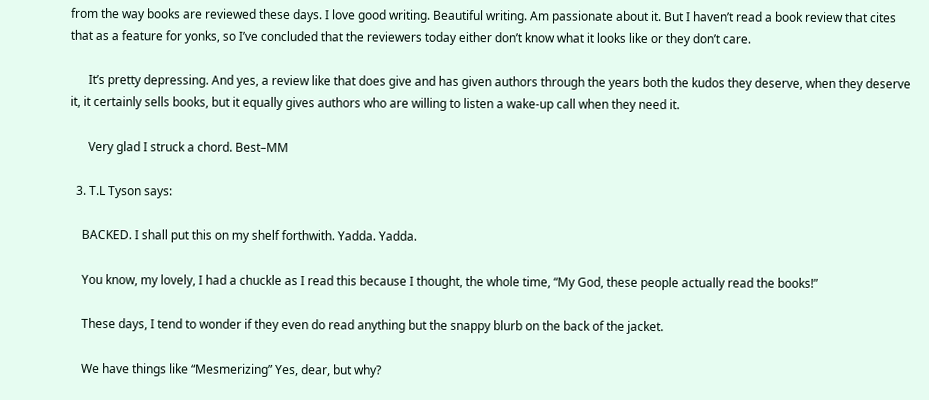from the way books are reviewed these days. I love good writing. Beautiful writing. Am passionate about it. But I haven’t read a book review that cites that as a feature for yonks, so I’ve concluded that the reviewers today either don’t know what it looks like or they don’t care.

      It’s pretty depressing. And yes, a review like that does give and has given authors through the years both the kudos they deserve, when they deserve it, it certainly sells books, but it equally gives authors who are willing to listen a wake-up call when they need it.

      Very glad I struck a chord. Best–MM

  3. T.L Tyson says:

    BACKED. I shall put this on my shelf forthwith. Yadda. Yadda.

    You know, my lovely, I had a chuckle as I read this because I thought, the whole time, “My God, these people actually read the books!”

    These days, I tend to wonder if they even do read anything but the snappy blurb on the back of the jacket.

    We have things like “Mesmerizing” Yes, dear, but why?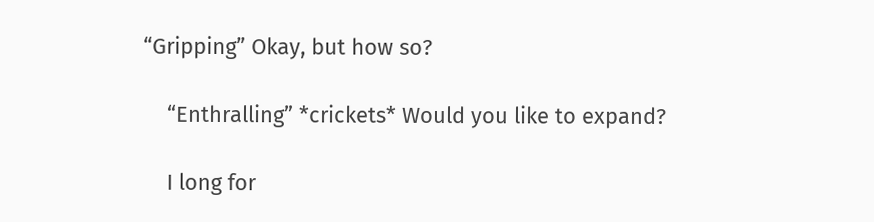“Gripping” Okay, but how so?

    “Enthralling” *crickets* Would you like to expand?

    I long for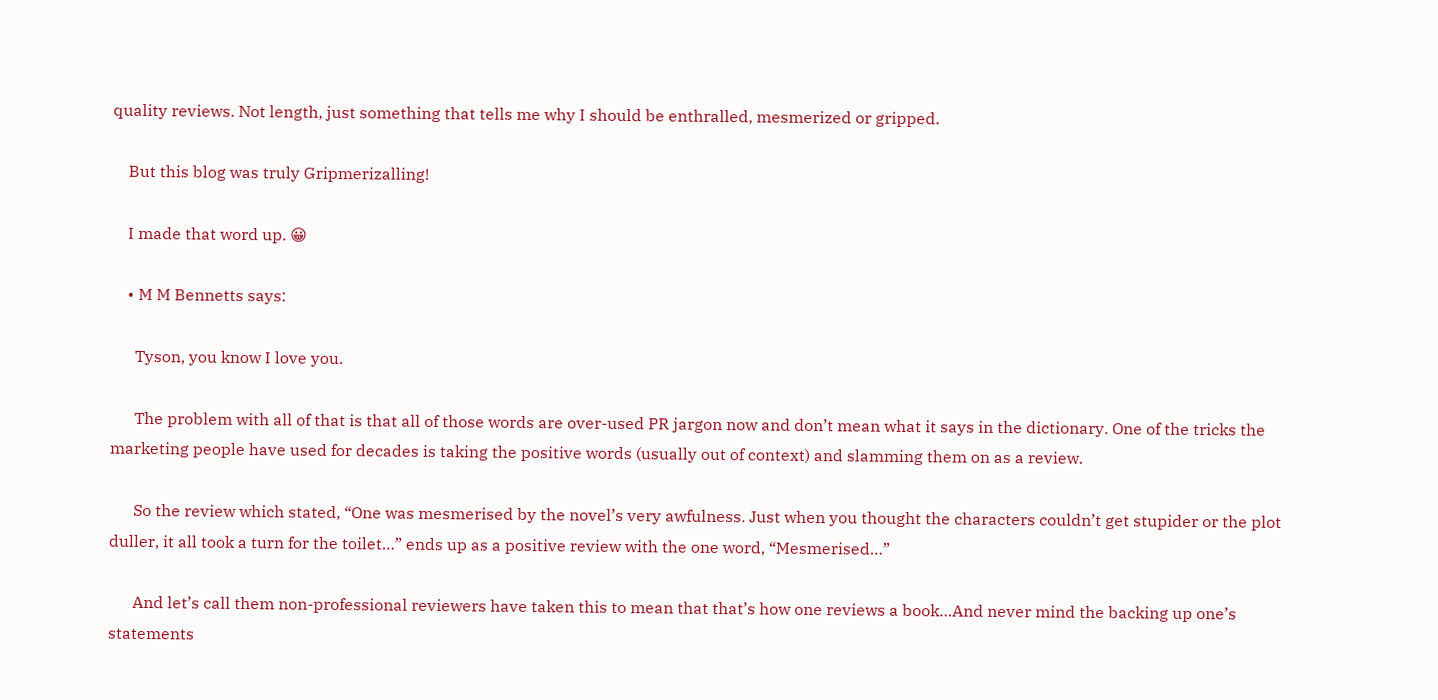quality reviews. Not length, just something that tells me why I should be enthralled, mesmerized or gripped.

    But this blog was truly Gripmerizalling!

    I made that word up. 😀

    • M M Bennetts says:

      Tyson, you know I love you.

      The problem with all of that is that all of those words are over-used PR jargon now and don’t mean what it says in the dictionary. One of the tricks the marketing people have used for decades is taking the positive words (usually out of context) and slamming them on as a review.

      So the review which stated, “One was mesmerised by the novel’s very awfulness. Just when you thought the characters couldn’t get stupider or the plot duller, it all took a turn for the toilet…” ends up as a positive review with the one word, “Mesmerised…”

      And let’s call them non-professional reviewers have taken this to mean that that’s how one reviews a book…And never mind the backing up one’s statements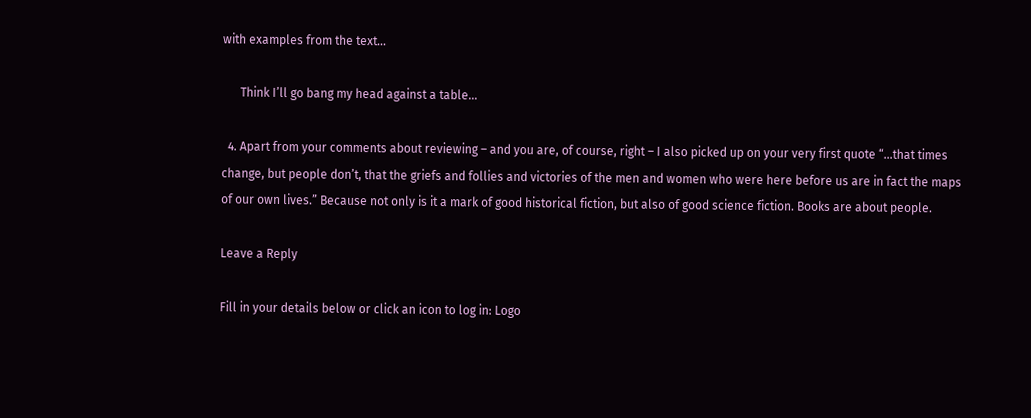with examples from the text…

      Think I’ll go bang my head against a table…

  4. Apart from your comments about reviewing – and you are, of course, right – I also picked up on your very first quote “…that times change, but people don’t, that the griefs and follies and victories of the men and women who were here before us are in fact the maps of our own lives.” Because not only is it a mark of good historical fiction, but also of good science fiction. Books are about people.

Leave a Reply

Fill in your details below or click an icon to log in: Logo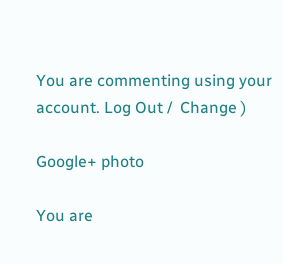You are commenting using your account. Log Out /  Change )

Google+ photo

You are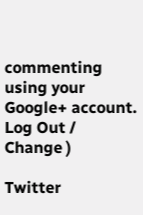commenting using your Google+ account. Log Out /  Change )

Twitter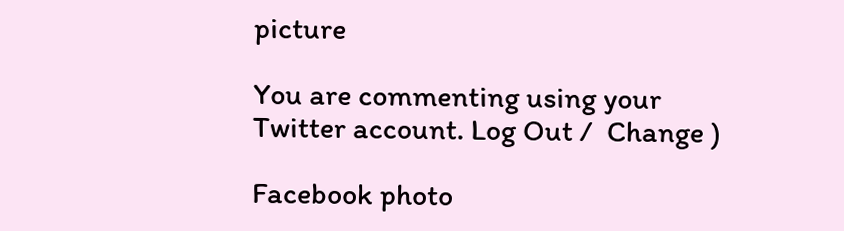picture

You are commenting using your Twitter account. Log Out /  Change )

Facebook photo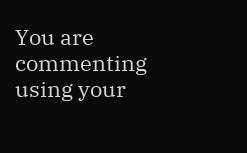You are commenting using your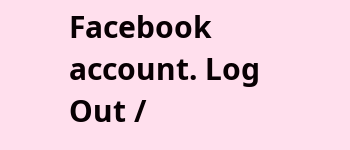Facebook account. Log Out /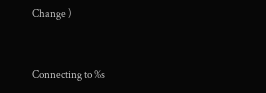Change )


Connecting to %s